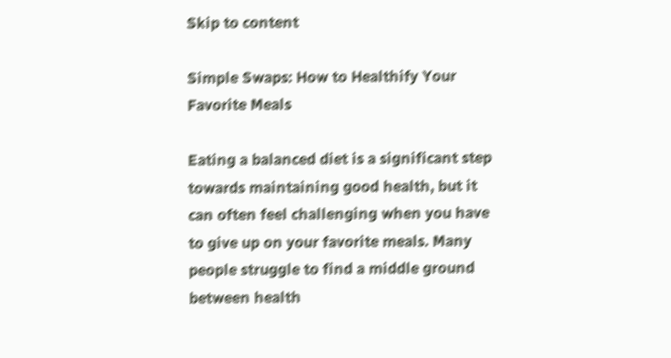Skip to content

Simple Swaps: How to Healthify Your Favorite Meals

Eating a balanced diet is a significant step towards maintaining good health, but it can often feel challenging when you have to give up on your favorite meals. Many people struggle to find a middle ground between health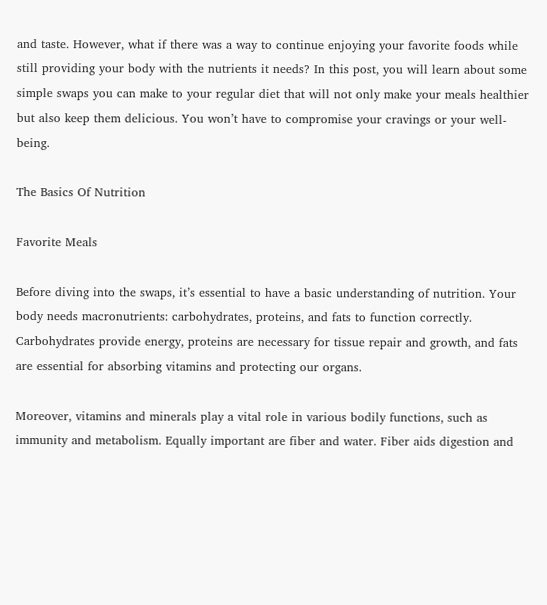and taste. However, what if there was a way to continue enjoying your favorite foods while still providing your body with the nutrients it needs? In this post, you will learn about some simple swaps you can make to your regular diet that will not only make your meals healthier but also keep them delicious. You won’t have to compromise your cravings or your well-being.

The Basics Of Nutrition

Favorite Meals

Before diving into the swaps, it’s essential to have a basic understanding of nutrition. Your body needs macronutrients: carbohydrates, proteins, and fats to function correctly. Carbohydrates provide energy, proteins are necessary for tissue repair and growth, and fats are essential for absorbing vitamins and protecting our organs.

Moreover, vitamins and minerals play a vital role in various bodily functions, such as immunity and metabolism. Equally important are fiber and water. Fiber aids digestion and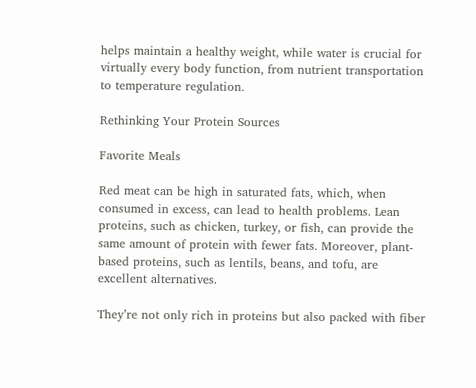helps maintain a healthy weight, while water is crucial for virtually every body function, from nutrient transportation to temperature regulation.

Rethinking Your Protein Sources

Favorite Meals

Red meat can be high in saturated fats, which, when consumed in excess, can lead to health problems. Lean proteins, such as chicken, turkey, or fish, can provide the same amount of protein with fewer fats. Moreover, plant-based proteins, such as lentils, beans, and tofu, are excellent alternatives.

They’re not only rich in proteins but also packed with fiber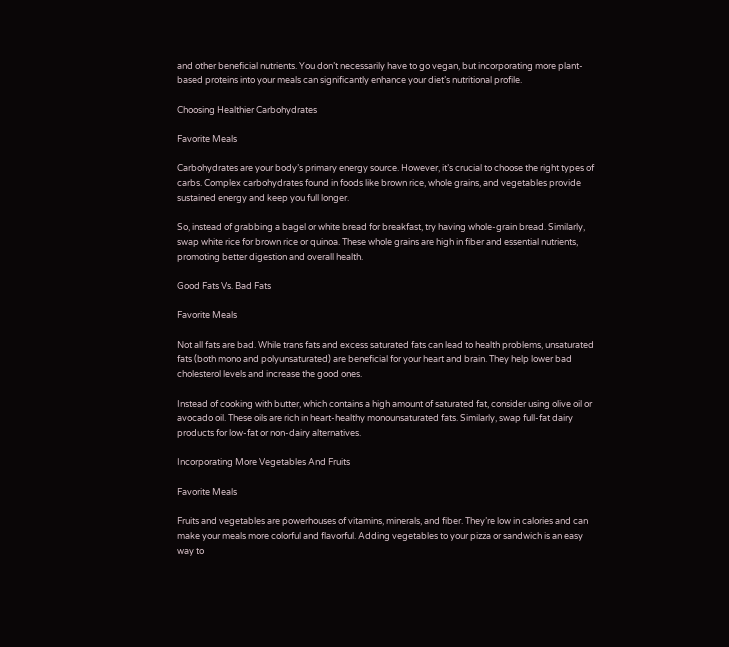and other beneficial nutrients. You don’t necessarily have to go vegan, but incorporating more plant-based proteins into your meals can significantly enhance your diet’s nutritional profile.

Choosing Healthier Carbohydrates

Favorite Meals

Carbohydrates are your body’s primary energy source. However, it’s crucial to choose the right types of carbs. Complex carbohydrates found in foods like brown rice, whole grains, and vegetables provide sustained energy and keep you full longer.

So, instead of grabbing a bagel or white bread for breakfast, try having whole-grain bread. Similarly, swap white rice for brown rice or quinoa. These whole grains are high in fiber and essential nutrients, promoting better digestion and overall health.

Good Fats Vs. Bad Fats

Favorite Meals

Not all fats are bad. While trans fats and excess saturated fats can lead to health problems, unsaturated fats (both mono and polyunsaturated) are beneficial for your heart and brain. They help lower bad cholesterol levels and increase the good ones.

Instead of cooking with butter, which contains a high amount of saturated fat, consider using olive oil or avocado oil. These oils are rich in heart-healthy monounsaturated fats. Similarly, swap full-fat dairy products for low-fat or non-dairy alternatives.

Incorporating More Vegetables And Fruits

Favorite Meals

Fruits and vegetables are powerhouses of vitamins, minerals, and fiber. They’re low in calories and can make your meals more colorful and flavorful. Adding vegetables to your pizza or sandwich is an easy way to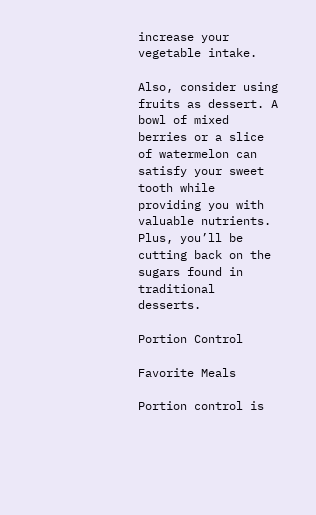increase your vegetable intake.

Also, consider using fruits as dessert. A bowl of mixed berries or a slice of watermelon can satisfy your sweet tooth while providing you with valuable nutrients. Plus, you’ll be cutting back on the sugars found in traditional desserts.

Portion Control

Favorite Meals

Portion control is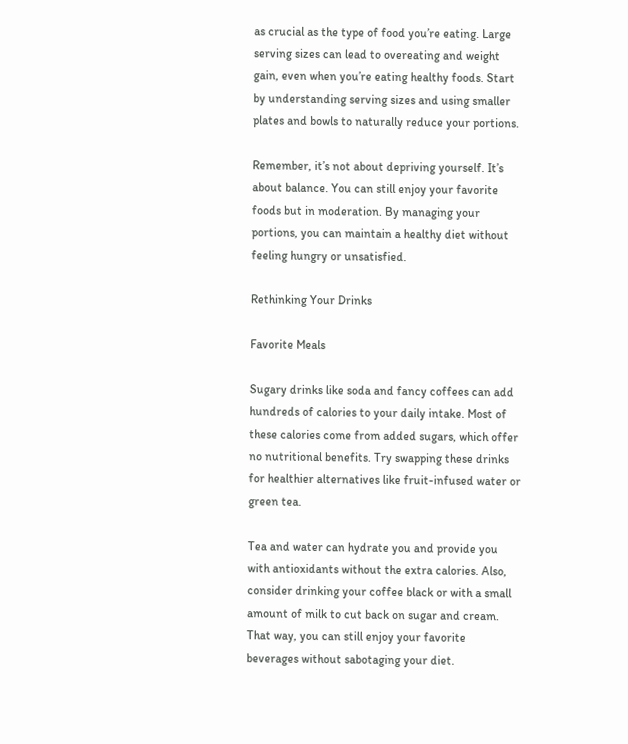as crucial as the type of food you’re eating. Large serving sizes can lead to overeating and weight gain, even when you’re eating healthy foods. Start by understanding serving sizes and using smaller plates and bowls to naturally reduce your portions.

Remember, it’s not about depriving yourself. It’s about balance. You can still enjoy your favorite foods but in moderation. By managing your portions, you can maintain a healthy diet without feeling hungry or unsatisfied.

Rethinking Your Drinks

Favorite Meals

Sugary drinks like soda and fancy coffees can add hundreds of calories to your daily intake. Most of these calories come from added sugars, which offer no nutritional benefits. Try swapping these drinks for healthier alternatives like fruit-infused water or green tea.

Tea and water can hydrate you and provide you with antioxidants without the extra calories. Also, consider drinking your coffee black or with a small amount of milk to cut back on sugar and cream. That way, you can still enjoy your favorite beverages without sabotaging your diet.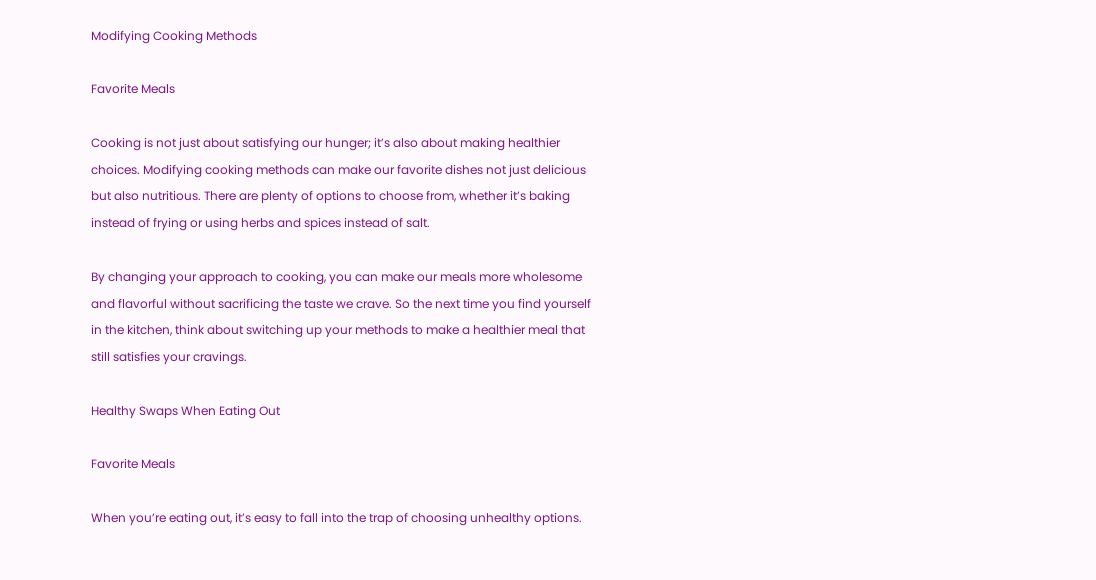Modifying Cooking Methods

Favorite Meals

Cooking is not just about satisfying our hunger; it’s also about making healthier choices. Modifying cooking methods can make our favorite dishes not just delicious but also nutritious. There are plenty of options to choose from, whether it’s baking instead of frying or using herbs and spices instead of salt.

By changing your approach to cooking, you can make our meals more wholesome and flavorful without sacrificing the taste we crave. So the next time you find yourself in the kitchen, think about switching up your methods to make a healthier meal that still satisfies your cravings.

Healthy Swaps When Eating Out

Favorite Meals

When you’re eating out, it’s easy to fall into the trap of choosing unhealthy options.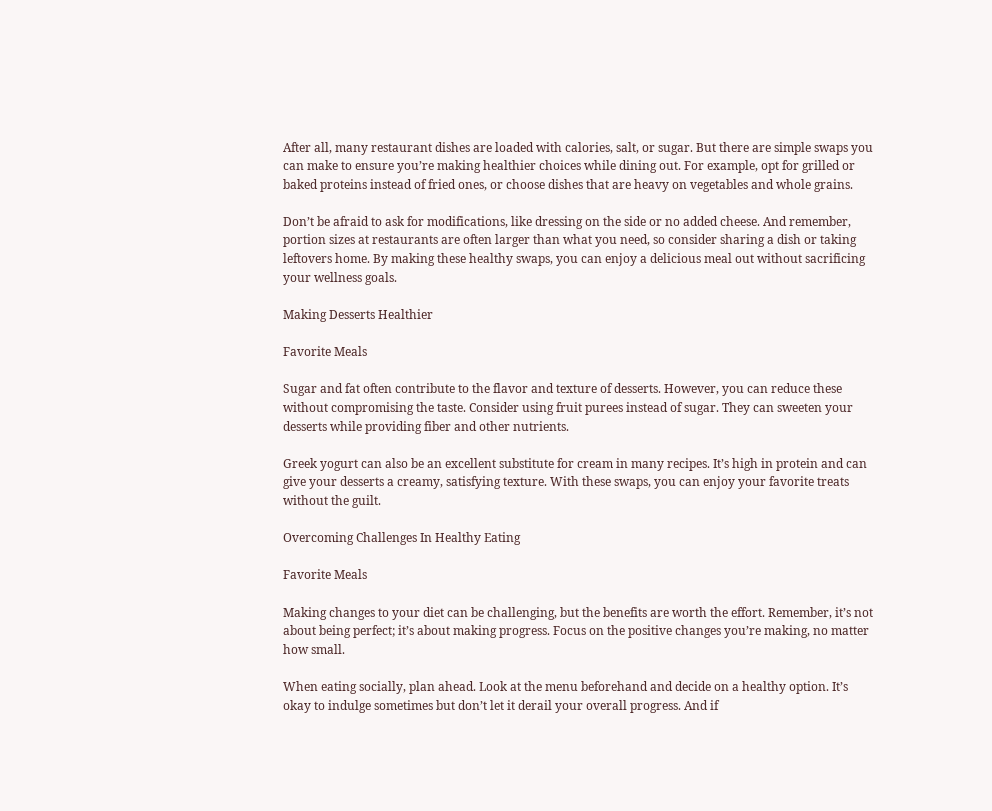After all, many restaurant dishes are loaded with calories, salt, or sugar. But there are simple swaps you can make to ensure you’re making healthier choices while dining out. For example, opt for grilled or baked proteins instead of fried ones, or choose dishes that are heavy on vegetables and whole grains.

Don’t be afraid to ask for modifications, like dressing on the side or no added cheese. And remember, portion sizes at restaurants are often larger than what you need, so consider sharing a dish or taking leftovers home. By making these healthy swaps, you can enjoy a delicious meal out without sacrificing your wellness goals.

Making Desserts Healthier

Favorite Meals

Sugar and fat often contribute to the flavor and texture of desserts. However, you can reduce these without compromising the taste. Consider using fruit purees instead of sugar. They can sweeten your desserts while providing fiber and other nutrients.

Greek yogurt can also be an excellent substitute for cream in many recipes. It’s high in protein and can give your desserts a creamy, satisfying texture. With these swaps, you can enjoy your favorite treats without the guilt.

Overcoming Challenges In Healthy Eating

Favorite Meals

Making changes to your diet can be challenging, but the benefits are worth the effort. Remember, it’s not about being perfect; it’s about making progress. Focus on the positive changes you’re making, no matter how small.

When eating socially, plan ahead. Look at the menu beforehand and decide on a healthy option. It’s okay to indulge sometimes but don’t let it derail your overall progress. And if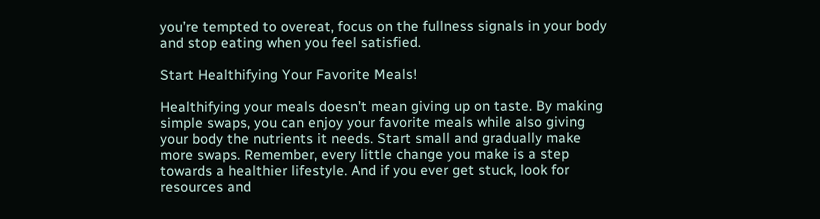you’re tempted to overeat, focus on the fullness signals in your body and stop eating when you feel satisfied.

Start Healthifying Your Favorite Meals!

Healthifying your meals doesn’t mean giving up on taste. By making simple swaps, you can enjoy your favorite meals while also giving your body the nutrients it needs. Start small and gradually make more swaps. Remember, every little change you make is a step towards a healthier lifestyle. And if you ever get stuck, look for resources and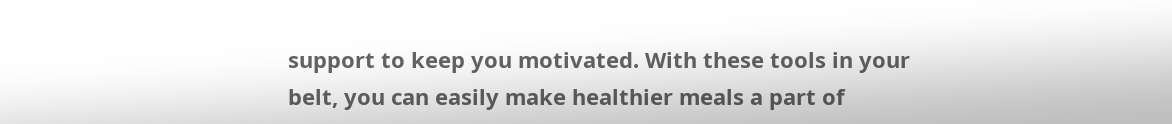support to keep you motivated. With these tools in your belt, you can easily make healthier meals a part of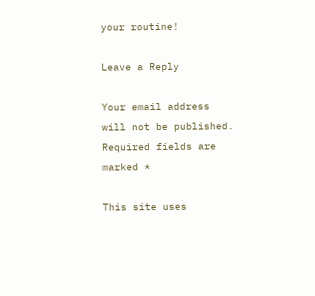your routine!

Leave a Reply

Your email address will not be published. Required fields are marked *

This site uses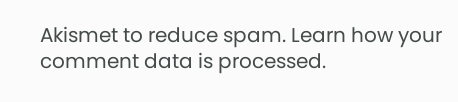Akismet to reduce spam. Learn how your comment data is processed.